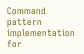Command pattern implementation for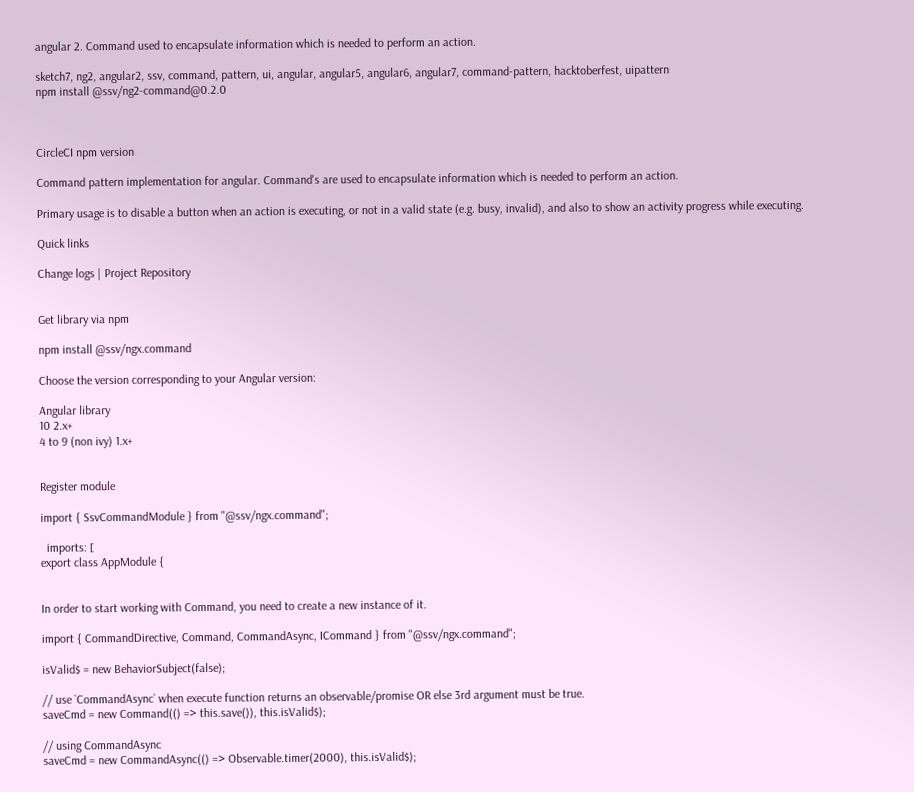angular 2. Command used to encapsulate information which is needed to perform an action.

sketch7, ng2, angular2, ssv, command, pattern, ui, angular, angular5, angular6, angular7, command-pattern, hacktoberfest, uipattern
npm install @ssv/ng2-command@0.2.0



CircleCI npm version

Command pattern implementation for angular. Command's are used to encapsulate information which is needed to perform an action.

Primary usage is to disable a button when an action is executing, or not in a valid state (e.g. busy, invalid), and also to show an activity progress while executing.

Quick links

Change logs | Project Repository


Get library via npm

npm install @ssv/ngx.command

Choose the version corresponding to your Angular version:

Angular library
10 2.x+
4 to 9 (non ivy) 1.x+


Register module

import { SsvCommandModule } from "@ssv/ngx.command";

  imports: [
export class AppModule {


In order to start working with Command, you need to create a new instance of it.

import { CommandDirective, Command, CommandAsync, ICommand } from "@ssv/ngx.command";

isValid$ = new BehaviorSubject(false);

// use `CommandAsync` when execute function returns an observable/promise OR else 3rd argument must be true.
saveCmd = new Command(() => this.save()), this.isValid$);

// using CommandAsync
saveCmd = new CommandAsync(() => Observable.timer(2000), this.isValid$);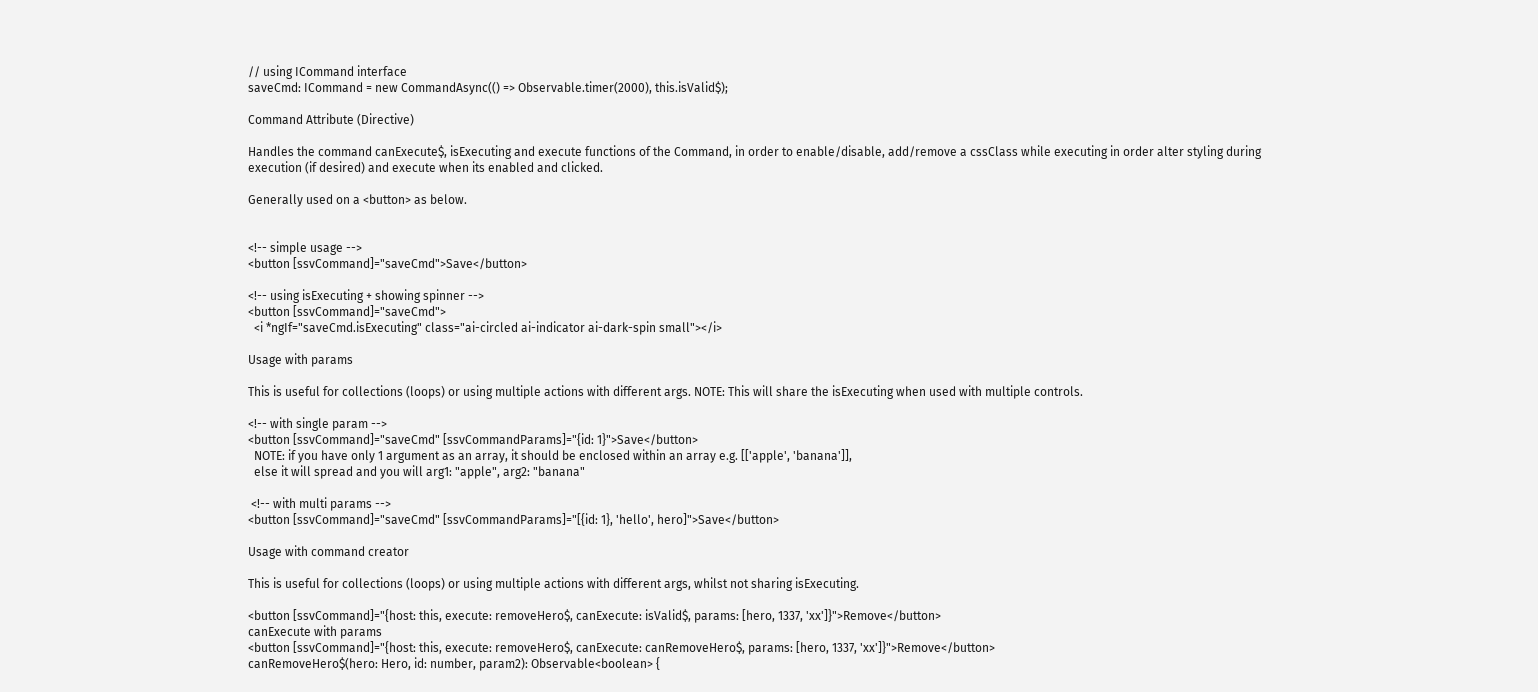// using ICommand interface
saveCmd: ICommand = new CommandAsync(() => Observable.timer(2000), this.isValid$);

Command Attribute (Directive)

Handles the command canExecute$, isExecuting and execute functions of the Command, in order to enable/disable, add/remove a cssClass while executing in order alter styling during execution (if desired) and execute when its enabled and clicked.

Generally used on a <button> as below.


<!-- simple usage -->
<button [ssvCommand]="saveCmd">Save</button>

<!-- using isExecuting + showing spinner -->
<button [ssvCommand]="saveCmd">
  <i *ngIf="saveCmd.isExecuting" class="ai-circled ai-indicator ai-dark-spin small"></i>

Usage with params

This is useful for collections (loops) or using multiple actions with different args. NOTE: This will share the isExecuting when used with multiple controls.

<!-- with single param -->
<button [ssvCommand]="saveCmd" [ssvCommandParams]="{id: 1}">Save</button>
  NOTE: if you have only 1 argument as an array, it should be enclosed within an array e.g. [['apple', 'banana']],
  else it will spread and you will arg1: "apple", arg2: "banana"

 <!-- with multi params -->
<button [ssvCommand]="saveCmd" [ssvCommandParams]="[{id: 1}, 'hello', hero]">Save</button>

Usage with command creator

This is useful for collections (loops) or using multiple actions with different args, whilst not sharing isExecuting.

<button [ssvCommand]="{host: this, execute: removeHero$, canExecute: isValid$, params: [hero, 1337, 'xx']}">Remove</button>
canExecute with params
<button [ssvCommand]="{host: this, execute: removeHero$, canExecute: canRemoveHero$, params: [hero, 1337, 'xx']}">Remove</button>
canRemoveHero$(hero: Hero, id: number, param2): Observable<boolean> {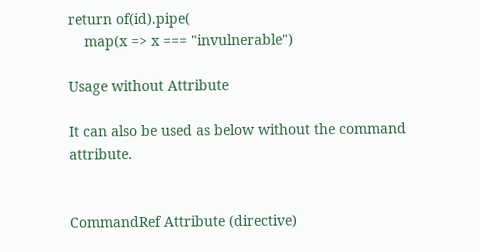return of(id).pipe(
    map(x => x === "invulnerable")

Usage without Attribute

It can also be used as below without the command attribute.


CommandRef Attribute (directive)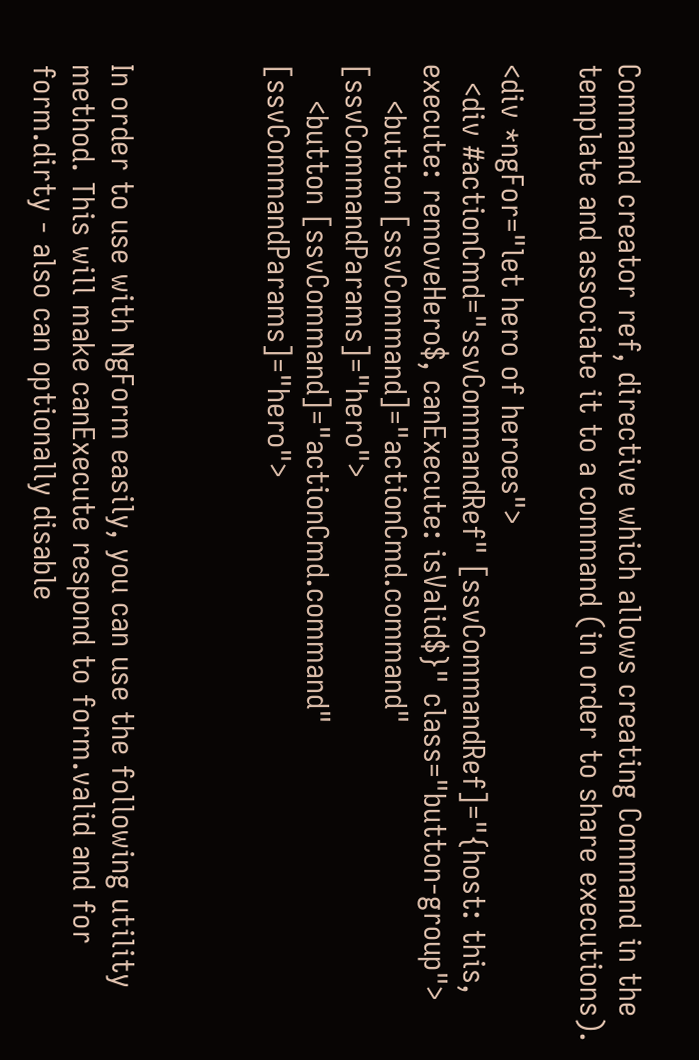Command creator ref, directive which allows creating Command in the template and associate it to a command (in order to share executions).

<div *ngFor="let hero of heroes">
  <div #actionCmd="ssvCommandRef" [ssvCommandRef]="{host: this, execute: removeHero$, canExecute: isValid$}" class="button-group">
    <button [ssvCommand]="actionCmd.command" [ssvCommandParams]="hero">
    <button [ssvCommand]="actionCmd.command" [ssvCommandParams]="hero">



In order to use with NgForm easily, you can use the following utility method. This will make canExecute respond to form.valid and for form.dirty - also can optionally disable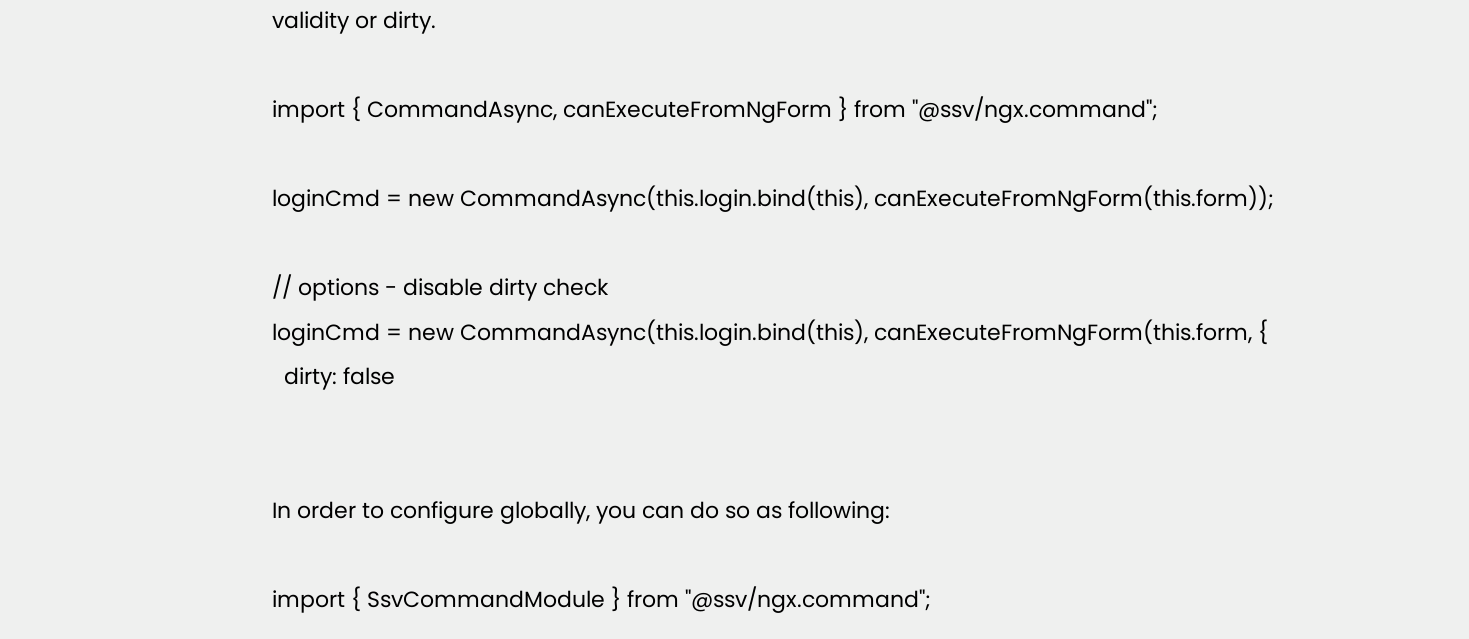validity or dirty.

import { CommandAsync, canExecuteFromNgForm } from "@ssv/ngx.command";

loginCmd = new CommandAsync(this.login.bind(this), canExecuteFromNgForm(this.form));

// options - disable dirty check
loginCmd = new CommandAsync(this.login.bind(this), canExecuteFromNgForm(this.form, {
  dirty: false


In order to configure globally, you can do so as following:

import { SsvCommandModule } from "@ssv/ngx.command";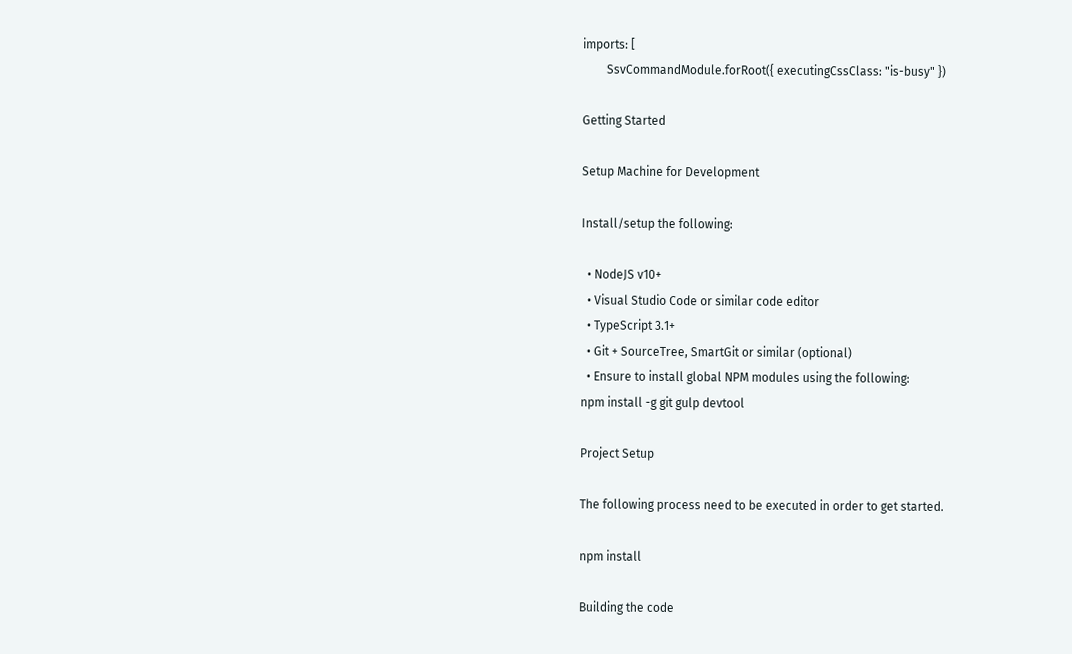imports: [
        SsvCommandModule.forRoot({ executingCssClass: "is-busy" })

Getting Started

Setup Machine for Development

Install/setup the following:

  • NodeJS v10+
  • Visual Studio Code or similar code editor
  • TypeScript 3.1+
  • Git + SourceTree, SmartGit or similar (optional)
  • Ensure to install global NPM modules using the following:
npm install -g git gulp devtool

Project Setup

The following process need to be executed in order to get started.

npm install

Building the code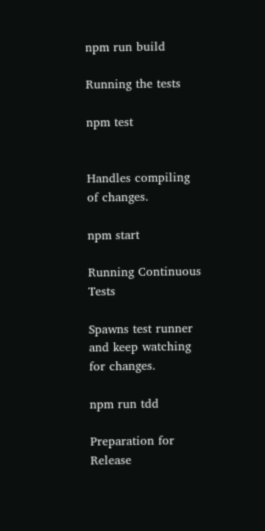npm run build

Running the tests

npm test


Handles compiling of changes.

npm start

Running Continuous Tests

Spawns test runner and keep watching for changes.

npm run tdd

Preparation for Release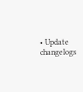• Update changelogs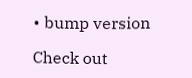• bump version

Check out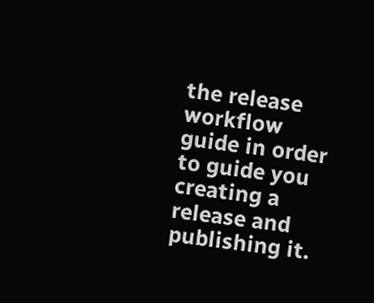the release workflow guide in order to guide you creating a release and publishing it.